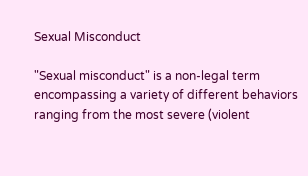Sexual Misconduct

"Sexual misconduct" is a non-legal term encompassing a variety of different behaviors ranging from the most severe (violent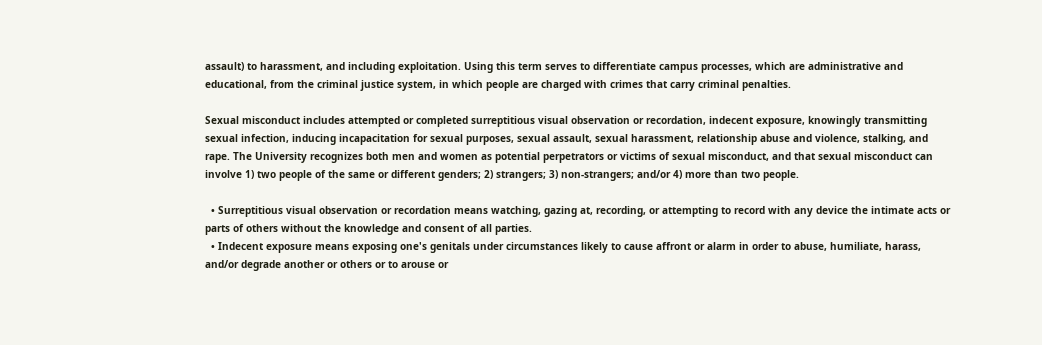assault) to harassment, and including exploitation. Using this term serves to differentiate campus processes, which are administrative and educational, from the criminal justice system, in which people are charged with crimes that carry criminal penalties.

Sexual misconduct includes attempted or completed surreptitious visual observation or recordation, indecent exposure, knowingly transmitting sexual infection, inducing incapacitation for sexual purposes, sexual assault, sexual harassment, relationship abuse and violence, stalking, and rape. The University recognizes both men and women as potential perpetrators or victims of sexual misconduct, and that sexual misconduct can involve 1) two people of the same or different genders; 2) strangers; 3) non-strangers; and/or 4) more than two people.

  • Surreptitious visual observation or recordation means watching, gazing at, recording, or attempting to record with any device the intimate acts or parts of others without the knowledge and consent of all parties.
  • Indecent exposure means exposing one's genitals under circumstances likely to cause affront or alarm in order to abuse, humiliate, harass, and/or degrade another or others or to arouse or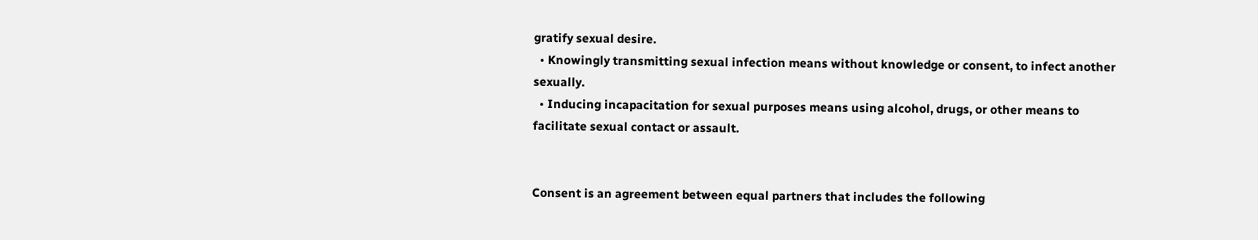gratify sexual desire.
  • Knowingly transmitting sexual infection means without knowledge or consent, to infect another sexually.
  • Inducing incapacitation for sexual purposes means using alcohol, drugs, or other means to facilitate sexual contact or assault.


Consent is an agreement between equal partners that includes the following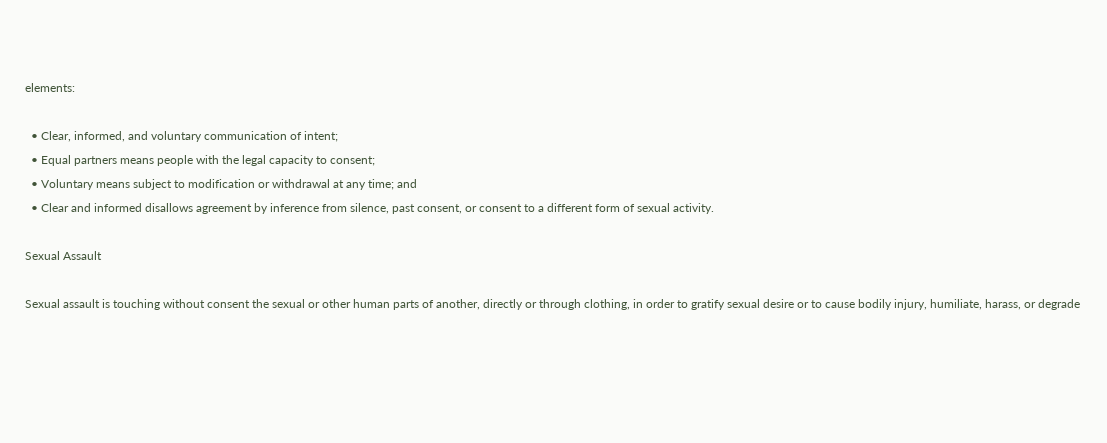elements:

  • Clear, informed, and voluntary communication of intent;
  • Equal partners means people with the legal capacity to consent;
  • Voluntary means subject to modification or withdrawal at any time; and
  • Clear and informed disallows agreement by inference from silence, past consent, or consent to a different form of sexual activity.

Sexual Assault

Sexual assault is touching without consent the sexual or other human parts of another, directly or through clothing, in order to gratify sexual desire or to cause bodily injury, humiliate, harass, or degrade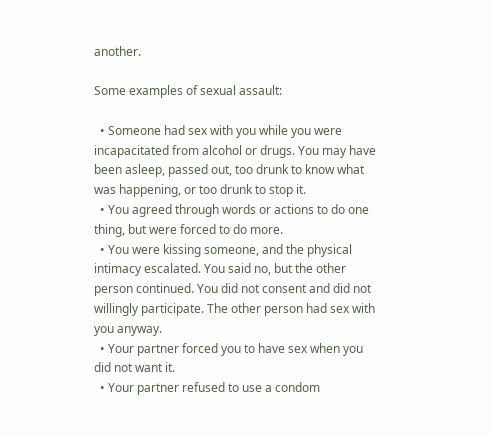another.

Some examples of sexual assault:

  • Someone had sex with you while you were incapacitated from alcohol or drugs. You may have been asleep, passed out, too drunk to know what was happening, or too drunk to stop it.
  • You agreed through words or actions to do one thing, but were forced to do more.
  • You were kissing someone, and the physical intimacy escalated. You said no, but the other person continued. You did not consent and did not willingly participate. The other person had sex with you anyway.
  • Your partner forced you to have sex when you did not want it.
  • Your partner refused to use a condom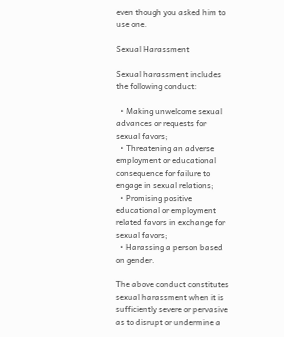even though you asked him to use one.

Sexual Harassment

Sexual harassment includes the following conduct:

  • Making unwelcome sexual advances or requests for sexual favors;
  • Threatening an adverse employment or educational consequence for failure to engage in sexual relations;
  • Promising positive educational or employment related favors in exchange for sexual favors;
  • Harassing a person based on gender.

The above conduct constitutes sexual harassment when it is sufficiently severe or pervasive as to disrupt or undermine a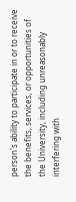person's ability to participate in or to receive the benefits, services, or opportunities of the University, including unreasonably interfering with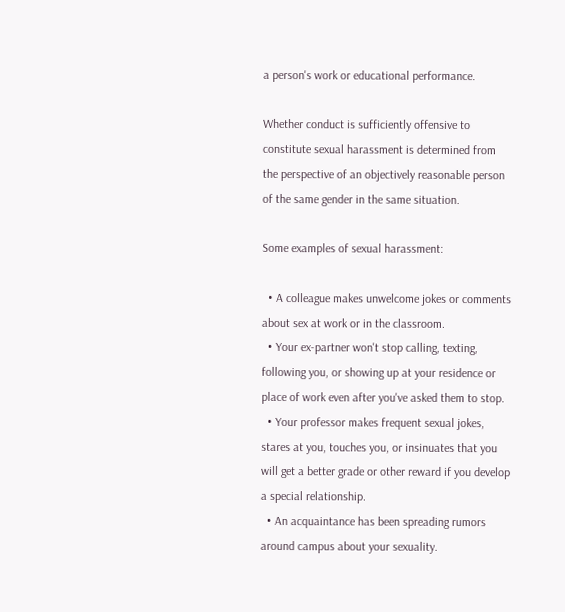a person's work or educational performance.

Whether conduct is sufficiently offensive to constitute sexual harassment is determined from the perspective of an objectively reasonable person of the same gender in the same situation.

Some examples of sexual harassment:

  • A colleague makes unwelcome jokes or comments about sex at work or in the classroom.
  • Your ex-partner won't stop calling, texting, following you, or showing up at your residence or place of work even after you've asked them to stop.
  • Your professor makes frequent sexual jokes, stares at you, touches you, or insinuates that you will get a better grade or other reward if you develop a special relationship.
  • An acquaintance has been spreading rumors around campus about your sexuality.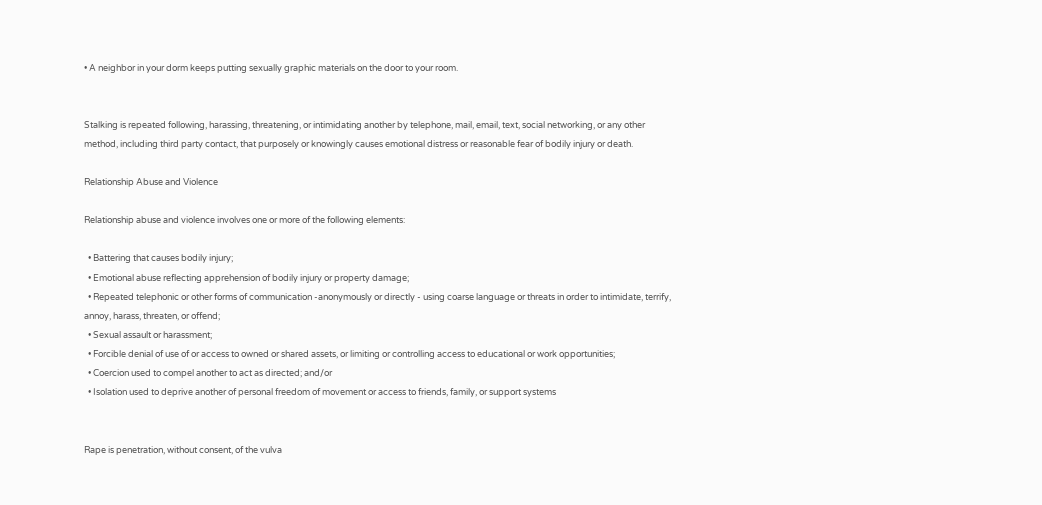• A neighbor in your dorm keeps putting sexually graphic materials on the door to your room.


Stalking is repeated following, harassing, threatening, or intimidating another by telephone, mail, email, text, social networking, or any other method, including third party contact, that purposely or knowingly causes emotional distress or reasonable fear of bodily injury or death.

Relationship Abuse and Violence

Relationship abuse and violence involves one or more of the following elements:

  • Battering that causes bodily injury;
  • Emotional abuse reflecting apprehension of bodily injury or property damage;
  • Repeated telephonic or other forms of communication -anonymously or directly - using coarse language or threats in order to intimidate, terrify, annoy, harass, threaten, or offend;
  • Sexual assault or harassment;
  • Forcible denial of use of or access to owned or shared assets, or limiting or controlling access to educational or work opportunities;
  • Coercion used to compel another to act as directed; and/or
  • Isolation used to deprive another of personal freedom of movement or access to friends, family, or support systems


Rape is penetration, without consent, of the vulva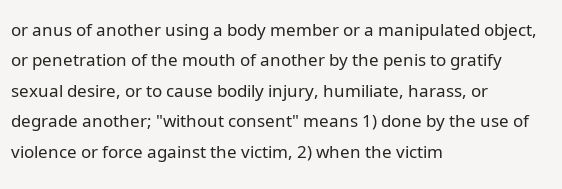or anus of another using a body member or a manipulated object, or penetration of the mouth of another by the penis to gratify sexual desire, or to cause bodily injury, humiliate, harass, or degrade another; "without consent" means 1) done by the use of violence or force against the victim, 2) when the victim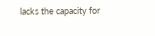lacks the capacity for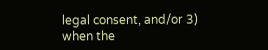legal consent, and/or 3) when the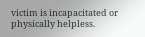victim is incapacitated or physically helpless.